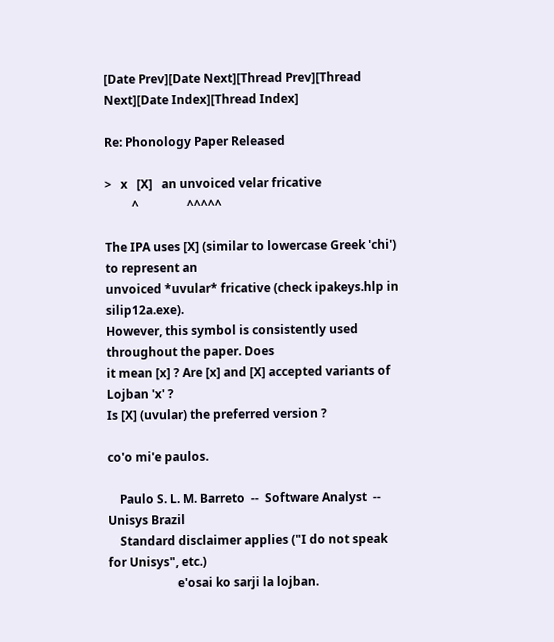[Date Prev][Date Next][Thread Prev][Thread Next][Date Index][Thread Index]

Re: Phonology Paper Released

>   x   [X]   an unvoiced velar fricative
         ^                ^^^^^

The IPA uses [X] (similar to lowercase Greek 'chi') to represent an
unvoiced *uvular* fricative (check ipakeys.hlp in silip12a.exe).
However, this symbol is consistently used throughout the paper. Does
it mean [x] ? Are [x] and [X] accepted variants of Lojban 'x' ?
Is [X] (uvular) the preferred version ?

co'o mi'e paulos.

    Paulo S. L. M. Barreto  --  Software Analyst  --  Unisys Brazil
    Standard disclaimer applies ("I do not speak for Unisys", etc.)
                       e'osai ko sarji la lojban.